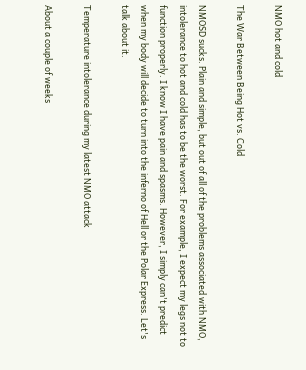NMO hot and cold

The War Between Being Hot vs. Cold

NMOSD sucks. Plain and simple, but out of all of the problems associated with NMO, intolerance to hot and cold has to be the worst. For example, I expect my legs not to function properly. I know I have pain and spasms. However, I simply can't predict when my body will decide to turn into the inferno of Hell or the Polar Express. Let's talk about it.

Temperature intolerance during my latest NMO attack

About a couple of weeks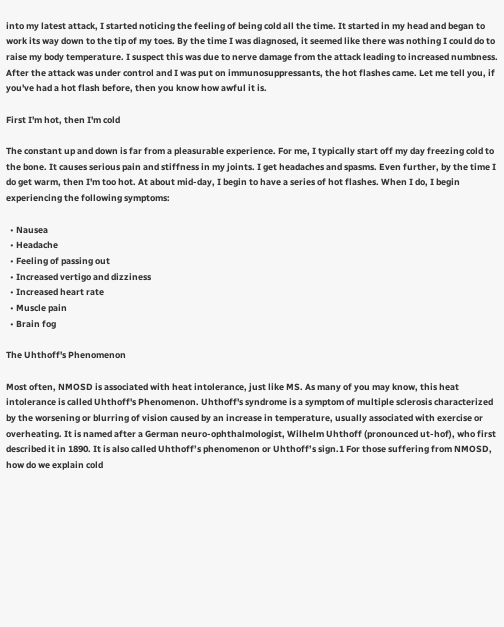into my latest attack, I started noticing the feeling of being cold all the time. It started in my head and began to work its way down to the tip of my toes. By the time I was diagnosed, it seemed like there was nothing I could do to raise my body temperature. I suspect this was due to nerve damage from the attack leading to increased numbness. After the attack was under control and I was put on immunosuppressants, the hot flashes came. Let me tell you, if you've had a hot flash before, then you know how awful it is.

First I'm hot, then I'm cold

The constant up and down is far from a pleasurable experience. For me, I typically start off my day freezing cold to the bone. It causes serious pain and stiffness in my joints. I get headaches and spasms. Even further, by the time I do get warm, then I'm too hot. At about mid-day, I begin to have a series of hot flashes. When I do, I begin experiencing the following symptoms:

  • Nausea
  • Headache
  • Feeling of passing out
  • Increased vertigo and dizziness
  • Increased heart rate
  • Muscle pain
  • Brain fog

The Uhthoff's Phenomenon

Most often, NMOSD is associated with heat intolerance, just like MS. As many of you may know, this heat intolerance is called Uhthoff's Phenomenon. Uhthoff's syndrome is a symptom of multiple sclerosis characterized by the worsening or blurring of vision caused by an increase in temperature, usually associated with exercise or overheating. It is named after a German neuro-ophthalmologist, Wilhelm Uhthoff (pronounced ut-hof), who first described it in 1890. It is also called Uhthoff’s phenomenon or Uhthoff’s sign.1 For those suffering from NMOSD, how do we explain cold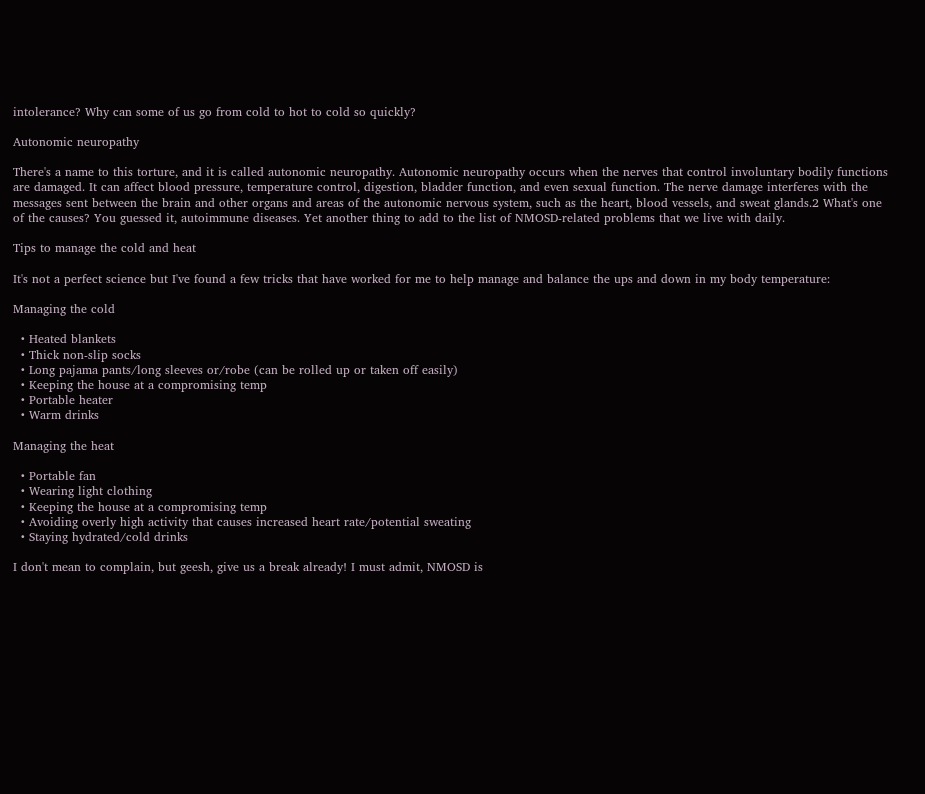intolerance? Why can some of us go from cold to hot to cold so quickly?

Autonomic neuropathy

There's a name to this torture, and it is called autonomic neuropathy. Autonomic neuropathy occurs when the nerves that control involuntary bodily functions are damaged. It can affect blood pressure, temperature control, digestion, bladder function, and even sexual function. The nerve damage interferes with the messages sent between the brain and other organs and areas of the autonomic nervous system, such as the heart, blood vessels, and sweat glands.2 What's one of the causes? You guessed it, autoimmune diseases. Yet another thing to add to the list of NMOSD-related problems that we live with daily.

Tips to manage the cold and heat

It's not a perfect science but I've found a few tricks that have worked for me to help manage and balance the ups and down in my body temperature:

Managing the cold

  • Heated blankets
  • Thick non-slip socks
  • Long pajama pants/long sleeves or/robe (can be rolled up or taken off easily)
  • Keeping the house at a compromising temp
  • Portable heater
  • Warm drinks

Managing the heat

  • Portable fan
  • Wearing light clothing
  • Keeping the house at a compromising temp
  • Avoiding overly high activity that causes increased heart rate/potential sweating
  • Staying hydrated/cold drinks

I don't mean to complain, but geesh, give us a break already! I must admit, NMOSD is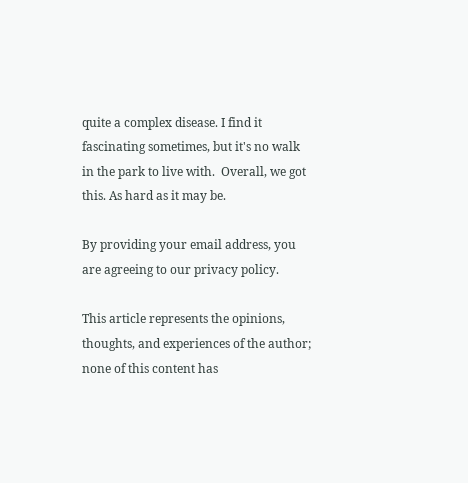quite a complex disease. I find it fascinating sometimes, but it's no walk in the park to live with.  Overall, we got this. As hard as it may be.

By providing your email address, you are agreeing to our privacy policy.

This article represents the opinions, thoughts, and experiences of the author; none of this content has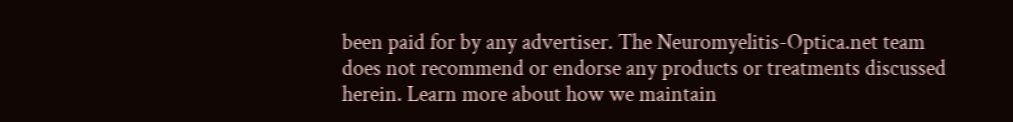been paid for by any advertiser. The Neuromyelitis-Optica.net team does not recommend or endorse any products or treatments discussed herein. Learn more about how we maintain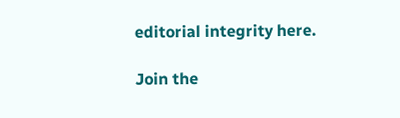editorial integrity here.

Join the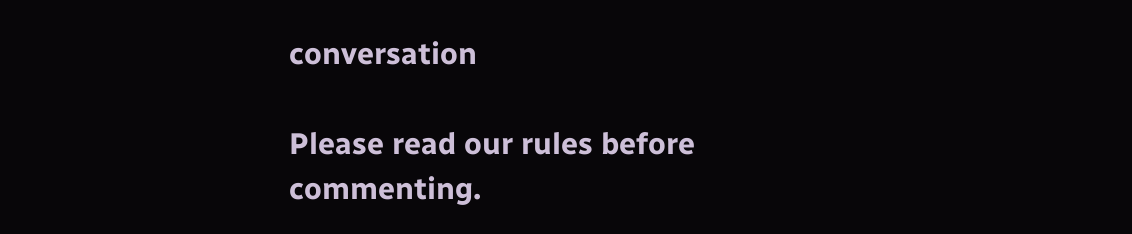conversation

Please read our rules before commenting.